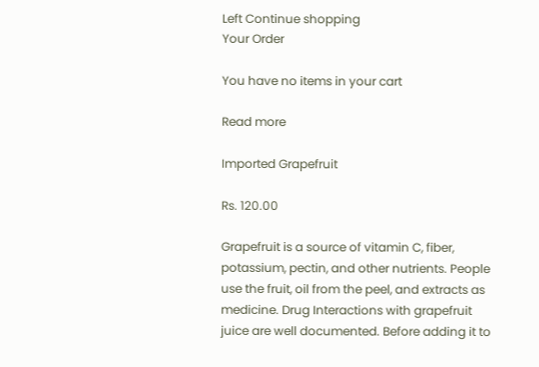Left Continue shopping
Your Order

You have no items in your cart

Read more

Imported Grapefruit

Rs. 120.00

Grapefruit is a source of vitamin C, fiber, potassium, pectin, and other nutrients. People use the fruit, oil from the peel, and extracts as medicine. Drug Interactions with grapefruit juice are well documented. Before adding it to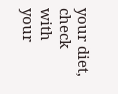your diet, check with your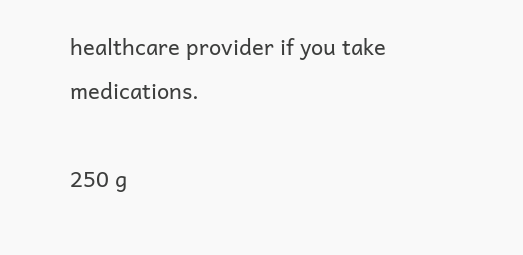healthcare provider if you take medications.

250 g